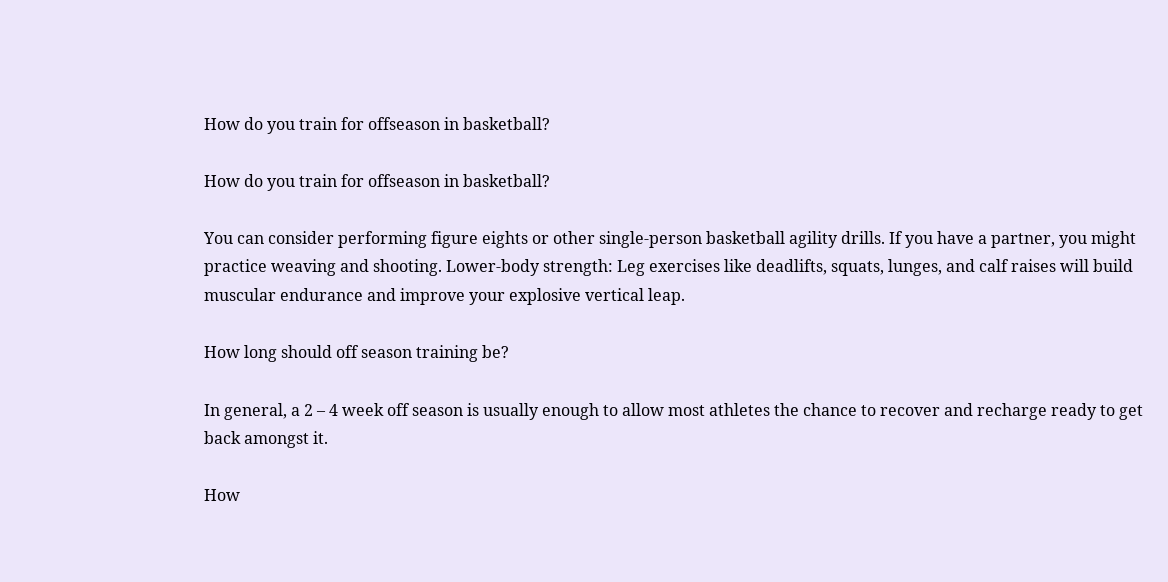How do you train for offseason in basketball?

How do you train for offseason in basketball?

You can consider performing figure eights or other single-person basketball agility drills. If you have a partner, you might practice weaving and shooting. Lower-body strength: Leg exercises like deadlifts, squats, lunges, and calf raises will build muscular endurance and improve your explosive vertical leap.

How long should off season training be?

In general, a 2 – 4 week off season is usually enough to allow most athletes the chance to recover and recharge ready to get back amongst it.

How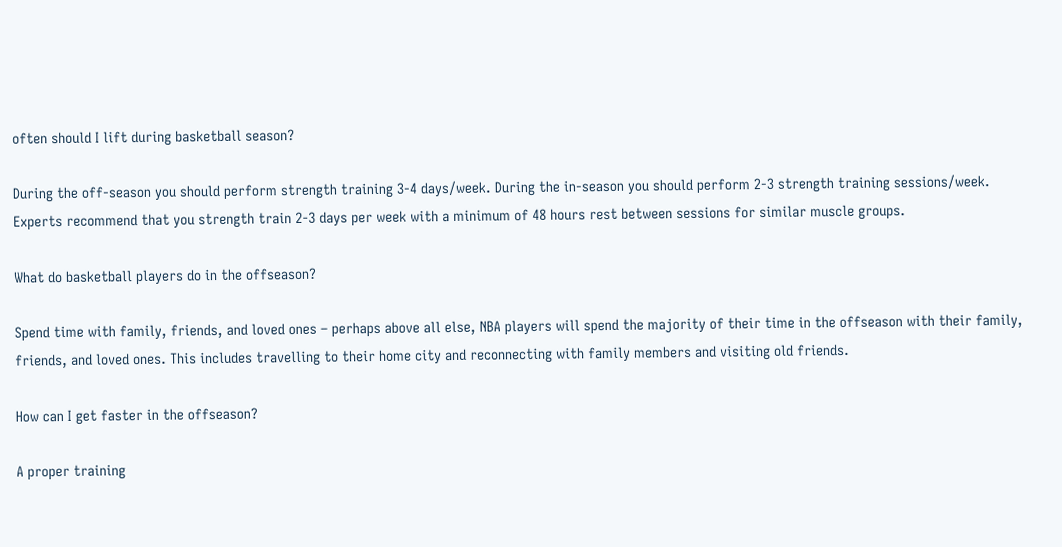often should I lift during basketball season?

During the off-season you should perform strength training 3-4 days/week. During the in-season you should perform 2-3 strength training sessions/week. Experts recommend that you strength train 2-3 days per week with a minimum of 48 hours rest between sessions for similar muscle groups.

What do basketball players do in the offseason?

Spend time with family, friends, and loved ones – perhaps above all else, NBA players will spend the majority of their time in the offseason with their family, friends, and loved ones. This includes travelling to their home city and reconnecting with family members and visiting old friends.

How can I get faster in the offseason?

A proper training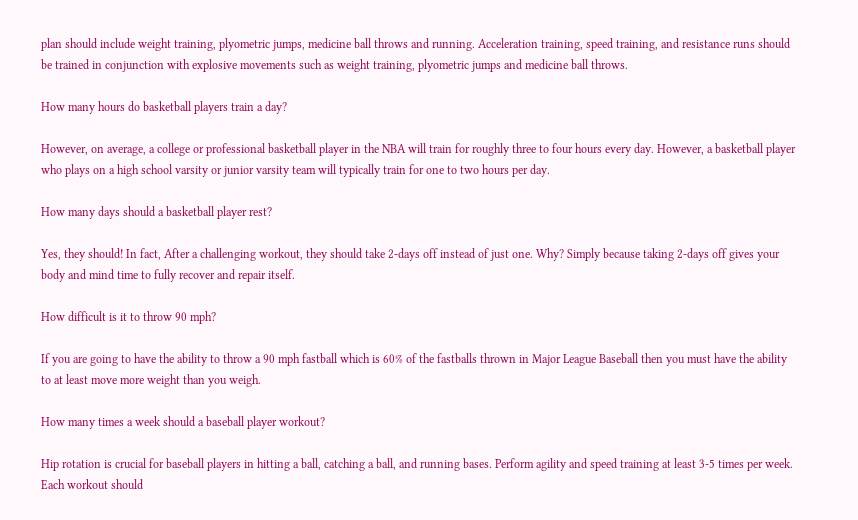plan should include weight training, plyometric jumps, medicine ball throws and running. Acceleration training, speed training, and resistance runs should be trained in conjunction with explosive movements such as weight training, plyometric jumps and medicine ball throws.

How many hours do basketball players train a day?

However, on average, a college or professional basketball player in the NBA will train for roughly three to four hours every day. However, a basketball player who plays on a high school varsity or junior varsity team will typically train for one to two hours per day.

How many days should a basketball player rest?

Yes, they should! In fact, After a challenging workout, they should take 2-days off instead of just one. Why? Simply because taking 2-days off gives your body and mind time to fully recover and repair itself.

How difficult is it to throw 90 mph?

If you are going to have the ability to throw a 90 mph fastball which is 60% of the fastballs thrown in Major League Baseball then you must have the ability to at least move more weight than you weigh.

How many times a week should a baseball player workout?

Hip rotation is crucial for baseball players in hitting a ball, catching a ball, and running bases. Perform agility and speed training at least 3-5 times per week. Each workout should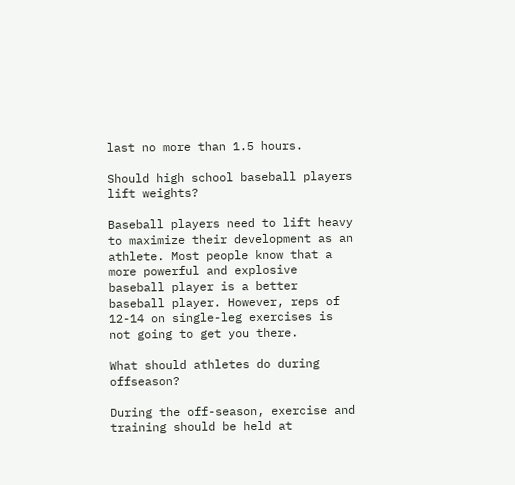last no more than 1.5 hours.

Should high school baseball players lift weights?

Baseball players need to lift heavy to maximize their development as an athlete. Most people know that a more powerful and explosive baseball player is a better baseball player. However, reps of 12-14 on single-leg exercises is not going to get you there.

What should athletes do during offseason?

During the off-season, exercise and training should be held at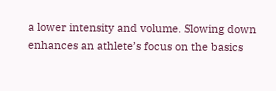a lower intensity and volume. Slowing down enhances an athlete’s focus on the basics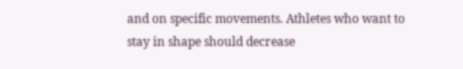and on specific movements. Athletes who want to stay in shape should decrease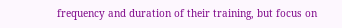frequency and duration of their training, but focus on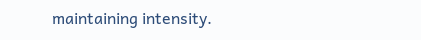maintaining intensity.